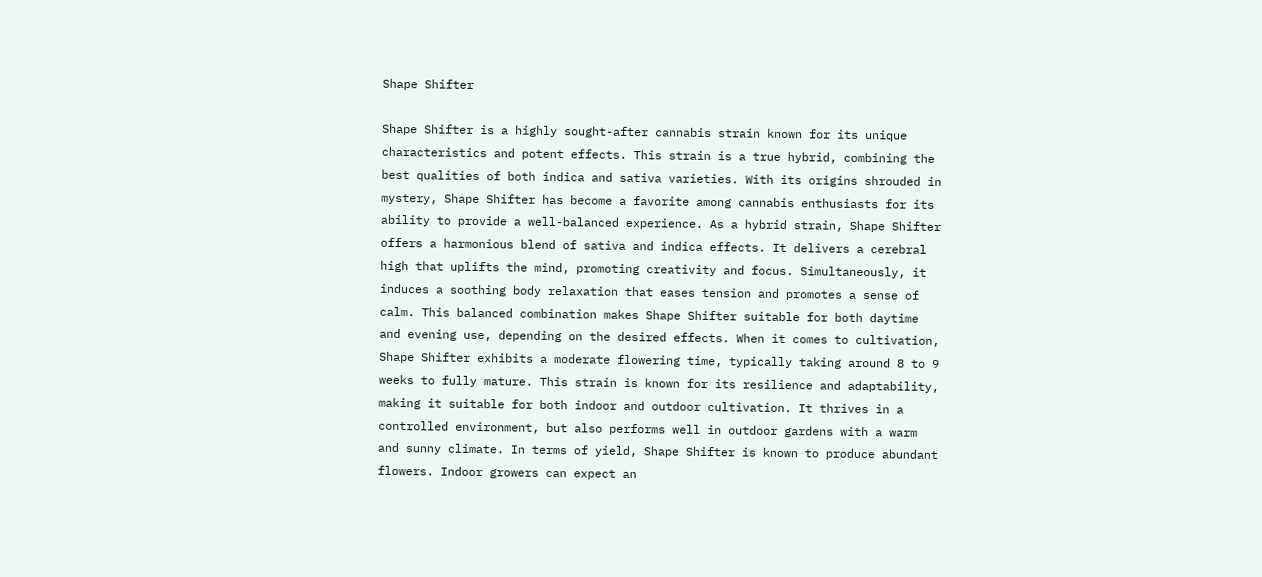Shape Shifter

Shape Shifter is a highly sought-after cannabis strain known for its unique characteristics and potent effects. This strain is a true hybrid, combining the best qualities of both indica and sativa varieties. With its origins shrouded in mystery, Shape Shifter has become a favorite among cannabis enthusiasts for its ability to provide a well-balanced experience. As a hybrid strain, Shape Shifter offers a harmonious blend of sativa and indica effects. It delivers a cerebral high that uplifts the mind, promoting creativity and focus. Simultaneously, it induces a soothing body relaxation that eases tension and promotes a sense of calm. This balanced combination makes Shape Shifter suitable for both daytime and evening use, depending on the desired effects. When it comes to cultivation, Shape Shifter exhibits a moderate flowering time, typically taking around 8 to 9 weeks to fully mature. This strain is known for its resilience and adaptability, making it suitable for both indoor and outdoor cultivation. It thrives in a controlled environment, but also performs well in outdoor gardens with a warm and sunny climate. In terms of yield, Shape Shifter is known to produce abundant flowers. Indoor growers can expect an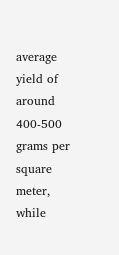average yield of around 400-500 grams per square meter, while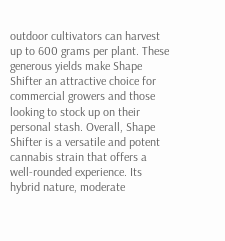outdoor cultivators can harvest up to 600 grams per plant. These generous yields make Shape Shifter an attractive choice for commercial growers and those looking to stock up on their personal stash. Overall, Shape Shifter is a versatile and potent cannabis strain that offers a well-rounded experience. Its hybrid nature, moderate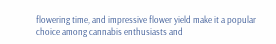flowering time, and impressive flower yield make it a popular choice among cannabis enthusiasts and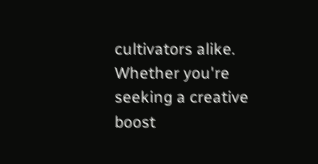cultivators alike. Whether you're seeking a creative boost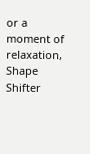or a moment of relaxation, Shape Shifter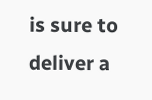is sure to deliver a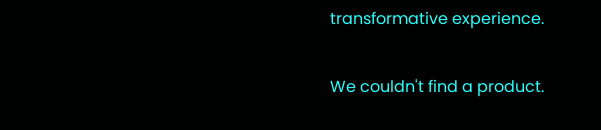transformative experience.

We couldn't find a product.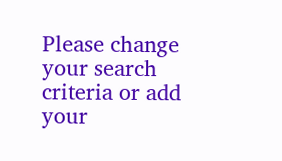Please change your search criteria or add your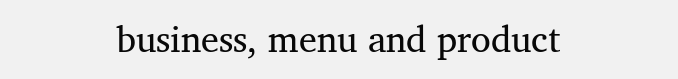business, menu and product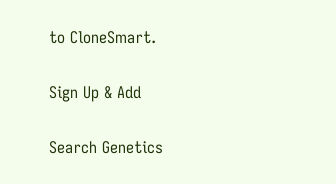to CloneSmart.

Sign Up & Add

Search Genetics